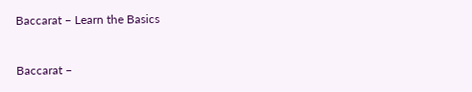Baccarat – Learn the Basics


Baccarat –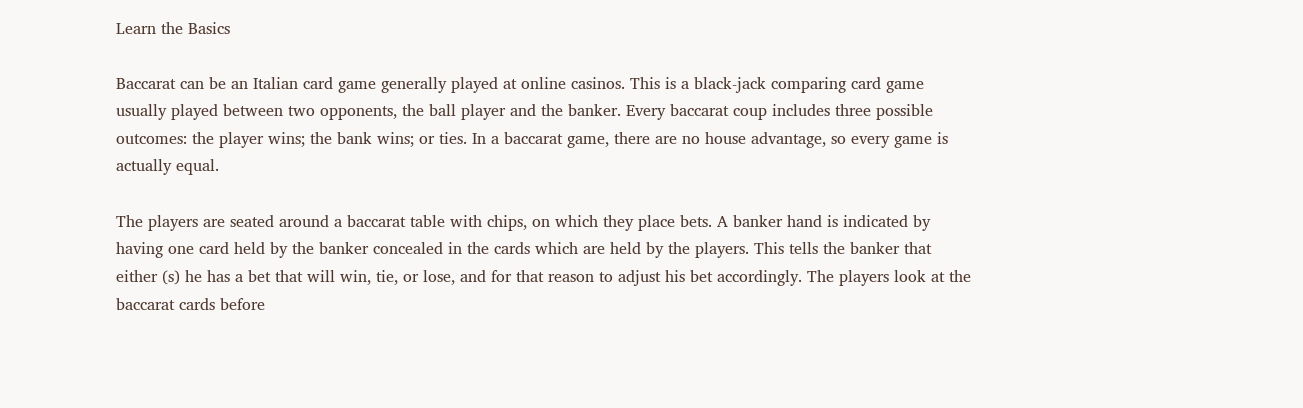Learn the Basics

Baccarat can be an Italian card game generally played at online casinos. This is a black-jack comparing card game usually played between two opponents, the ball player and the banker. Every baccarat coup includes three possible outcomes: the player wins; the bank wins; or ties. In a baccarat game, there are no house advantage, so every game is actually equal.

The players are seated around a baccarat table with chips, on which they place bets. A banker hand is indicated by having one card held by the banker concealed in the cards which are held by the players. This tells the banker that either (s) he has a bet that will win, tie, or lose, and for that reason to adjust his bet accordingly. The players look at the baccarat cards before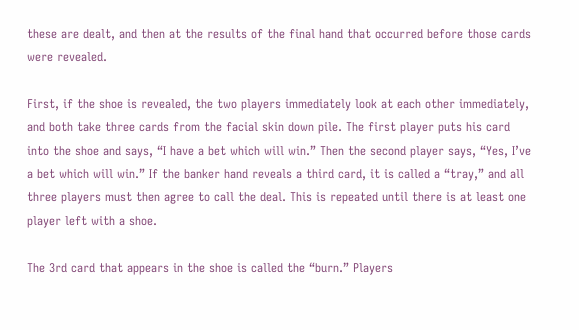these are dealt, and then at the results of the final hand that occurred before those cards were revealed.

First, if the shoe is revealed, the two players immediately look at each other immediately, and both take three cards from the facial skin down pile. The first player puts his card into the shoe and says, “I have a bet which will win.” Then the second player says, “Yes, I’ve a bet which will win.” If the banker hand reveals a third card, it is called a “tray,” and all three players must then agree to call the deal. This is repeated until there is at least one player left with a shoe.

The 3rd card that appears in the shoe is called the “burn.” Players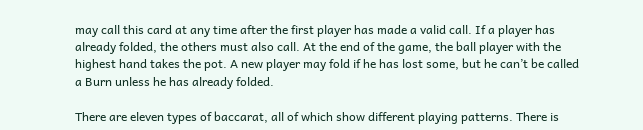may call this card at any time after the first player has made a valid call. If a player has already folded, the others must also call. At the end of the game, the ball player with the highest hand takes the pot. A new player may fold if he has lost some, but he can’t be called a Burn unless he has already folded.

There are eleven types of baccarat, all of which show different playing patterns. There is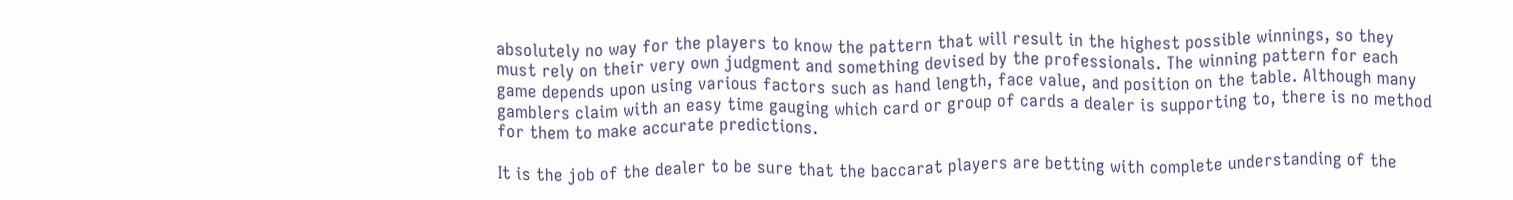absolutely no way for the players to know the pattern that will result in the highest possible winnings, so they must rely on their very own judgment and something devised by the professionals. The winning pattern for each game depends upon using various factors such as hand length, face value, and position on the table. Although many gamblers claim with an easy time gauging which card or group of cards a dealer is supporting to, there is no method for them to make accurate predictions.

It is the job of the dealer to be sure that the baccarat players are betting with complete understanding of the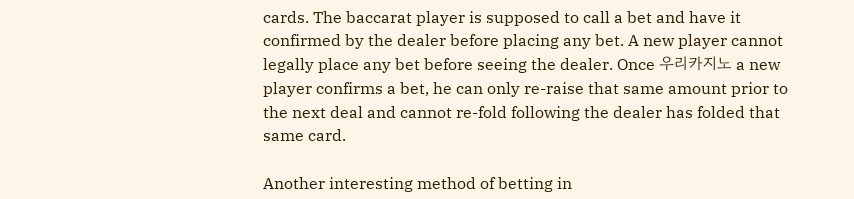cards. The baccarat player is supposed to call a bet and have it confirmed by the dealer before placing any bet. A new player cannot legally place any bet before seeing the dealer. Once 우리카지노 a new player confirms a bet, he can only re-raise that same amount prior to the next deal and cannot re-fold following the dealer has folded that same card.

Another interesting method of betting in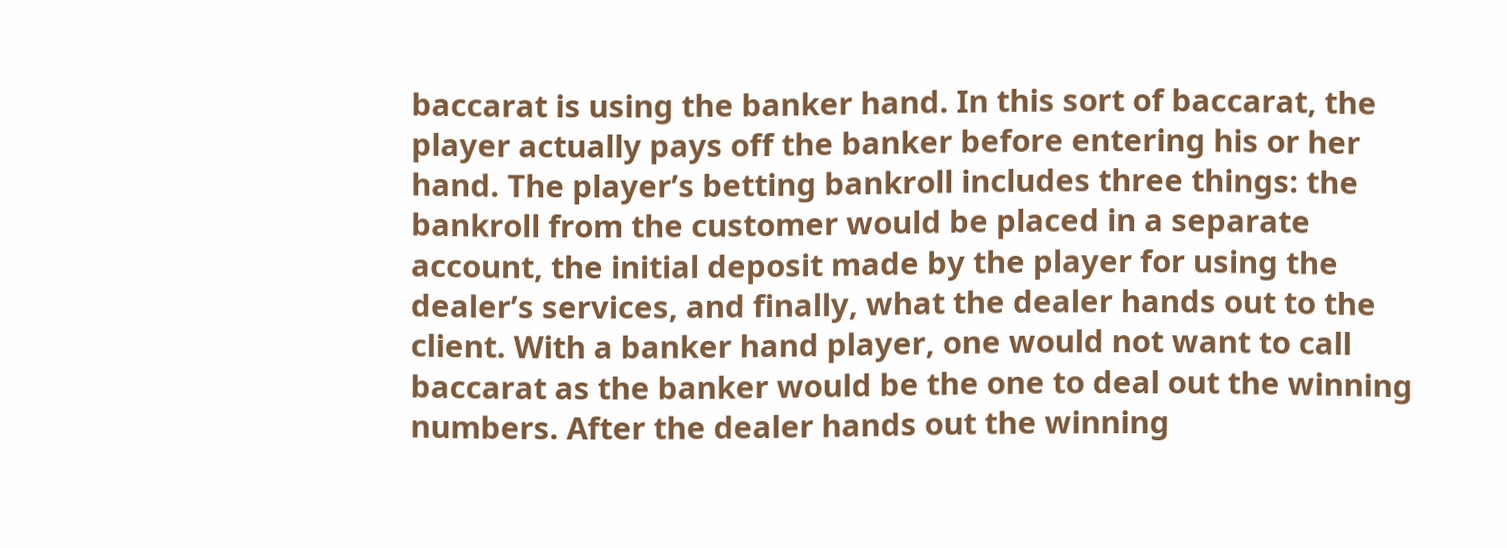baccarat is using the banker hand. In this sort of baccarat, the player actually pays off the banker before entering his or her hand. The player’s betting bankroll includes three things: the bankroll from the customer would be placed in a separate account, the initial deposit made by the player for using the dealer’s services, and finally, what the dealer hands out to the client. With a banker hand player, one would not want to call baccarat as the banker would be the one to deal out the winning numbers. After the dealer hands out the winning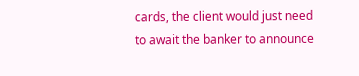cards, the client would just need to await the banker to announce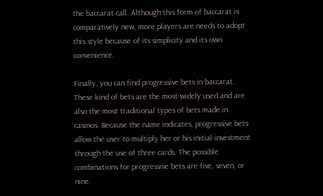the baccarat call. Although this form of baccarat is comparatively new, more players are needs to adopt this style because of its simplicity and its own convenience.

Finally, you can find progressive bets in baccarat. These kind of bets are the most widely used and are also the most traditional types of bets made in casinos. Because the name indicates, progressive bets allow the user to multiply her or his initial investment through the use of three cards. The possible combinations for progressive bets are five, seven, or nine.